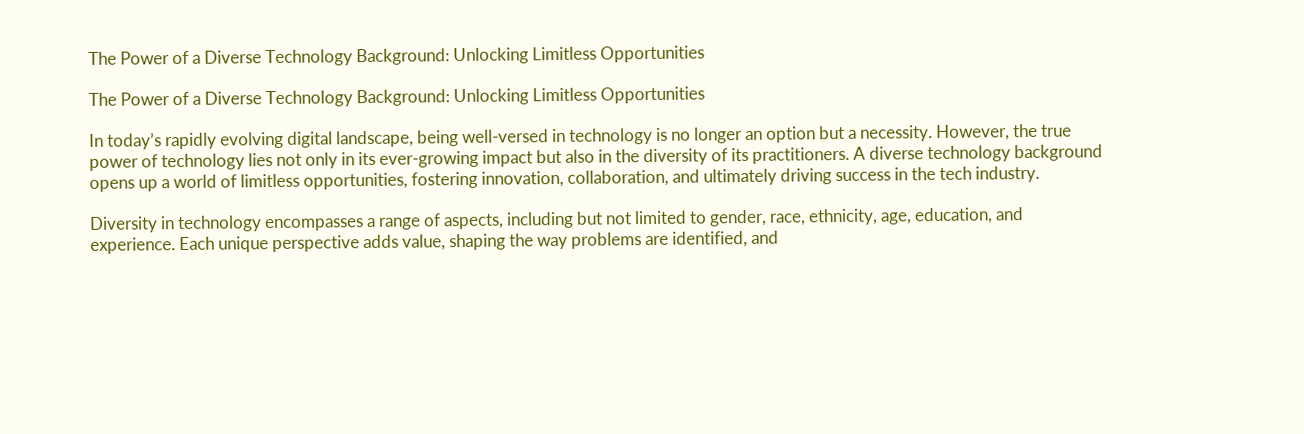The Power of a Diverse Technology Background: Unlocking Limitless Opportunities

The Power of a Diverse Technology Background: Unlocking Limitless Opportunities

In today’s rapidly evolving digital landscape, being well-versed in technology is no longer an option but a necessity. However, the true power of technology lies not only in its ever-growing impact but also in the diversity of its practitioners. A diverse technology background opens up a world of limitless opportunities, fostering innovation, collaboration, and ultimately driving success in the tech industry.

Diversity in technology encompasses a range of aspects, including but not limited to gender, race, ethnicity, age, education, and experience. Each unique perspective adds value, shaping the way problems are identified, and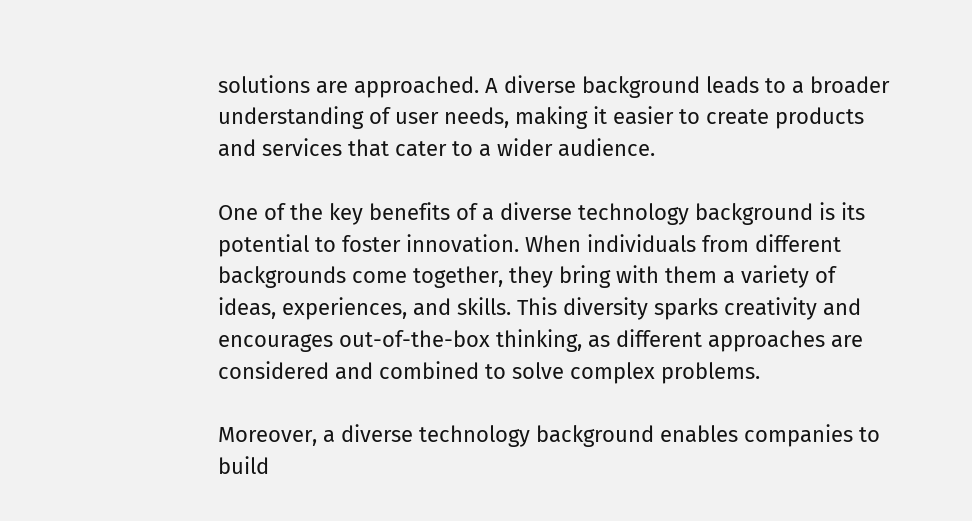solutions are approached. A diverse background leads to a broader understanding of user needs, making it easier to create products and services that cater to a wider audience.

One of the key benefits of a diverse technology background is its potential to foster innovation. When individuals from different backgrounds come together, they bring with them a variety of ideas, experiences, and skills. This diversity sparks creativity and encourages out-of-the-box thinking, as different approaches are considered and combined to solve complex problems.

Moreover, a diverse technology background enables companies to build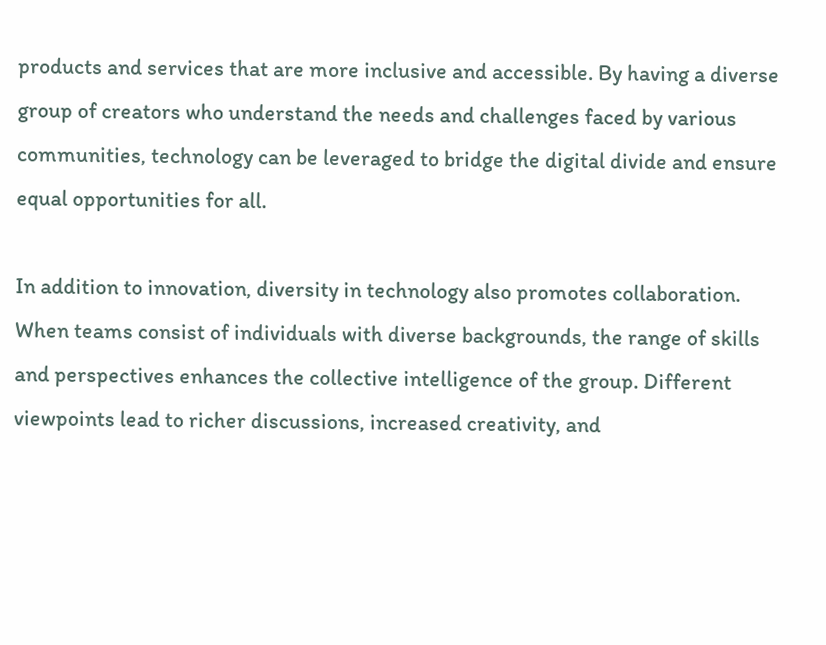products and services that are more inclusive and accessible. By having a diverse group of creators who understand the needs and challenges faced by various communities, technology can be leveraged to bridge the digital divide and ensure equal opportunities for all.

In addition to innovation, diversity in technology also promotes collaboration. When teams consist of individuals with diverse backgrounds, the range of skills and perspectives enhances the collective intelligence of the group. Different viewpoints lead to richer discussions, increased creativity, and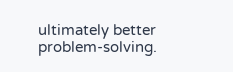ultimately better problem-solving.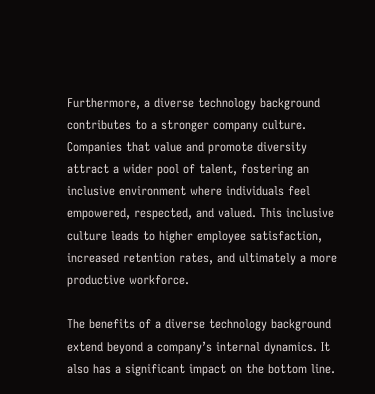Furthermore, a diverse technology background contributes to a stronger company culture. Companies that value and promote diversity attract a wider pool of talent, fostering an inclusive environment where individuals feel empowered, respected, and valued. This inclusive culture leads to higher employee satisfaction, increased retention rates, and ultimately a more productive workforce.

The benefits of a diverse technology background extend beyond a company’s internal dynamics. It also has a significant impact on the bottom line.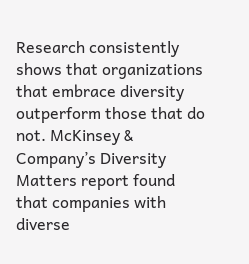Research consistently shows that organizations that embrace diversity outperform those that do not. McKinsey & Company’s Diversity Matters report found that companies with diverse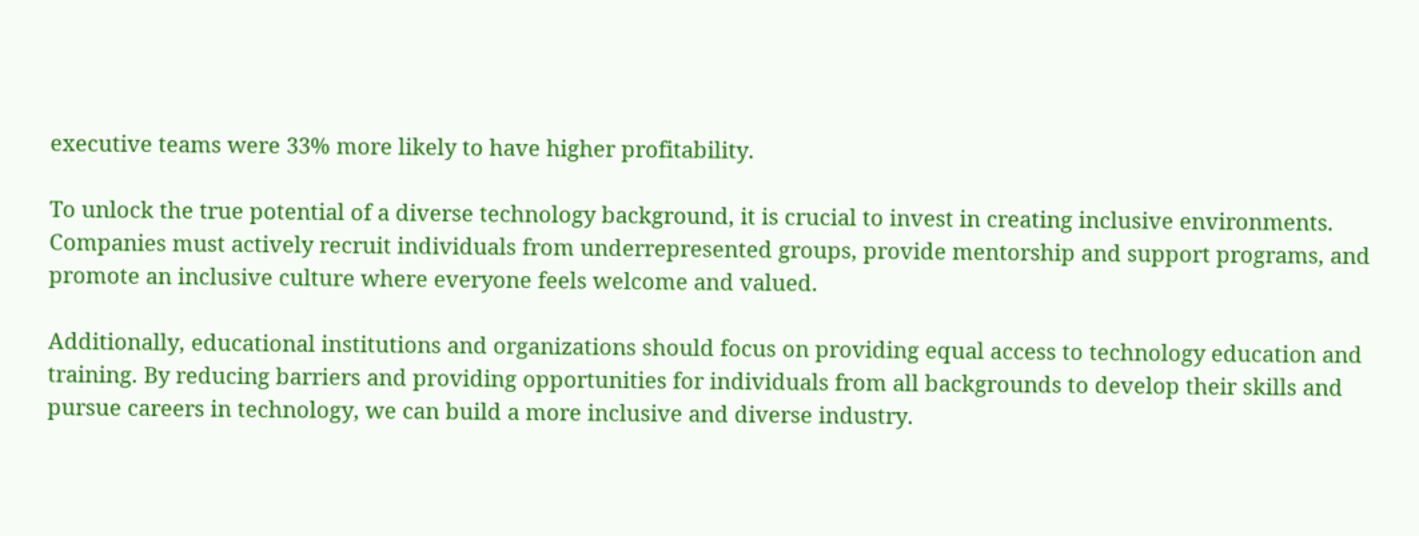executive teams were 33% more likely to have higher profitability.

To unlock the true potential of a diverse technology background, it is crucial to invest in creating inclusive environments. Companies must actively recruit individuals from underrepresented groups, provide mentorship and support programs, and promote an inclusive culture where everyone feels welcome and valued.

Additionally, educational institutions and organizations should focus on providing equal access to technology education and training. By reducing barriers and providing opportunities for individuals from all backgrounds to develop their skills and pursue careers in technology, we can build a more inclusive and diverse industry.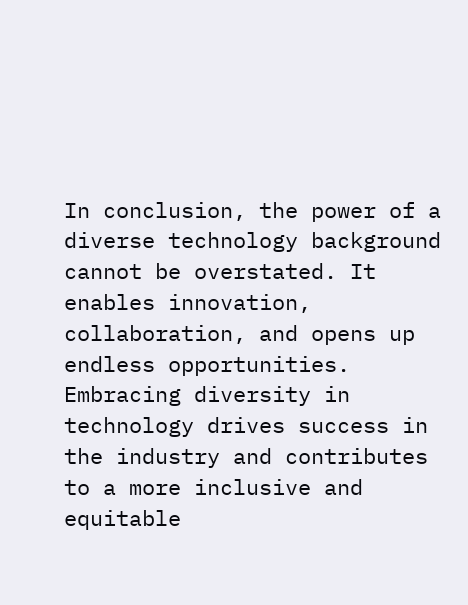In conclusion, the power of a diverse technology background cannot be overstated. It enables innovation, collaboration, and opens up endless opportunities. Embracing diversity in technology drives success in the industry and contributes to a more inclusive and equitable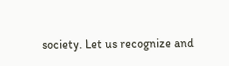society. Let us recognize and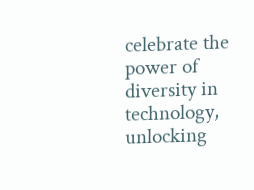celebrate the power of diversity in technology, unlocking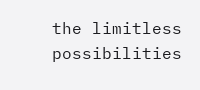the limitless possibilities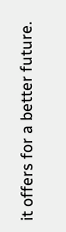it offers for a better future.